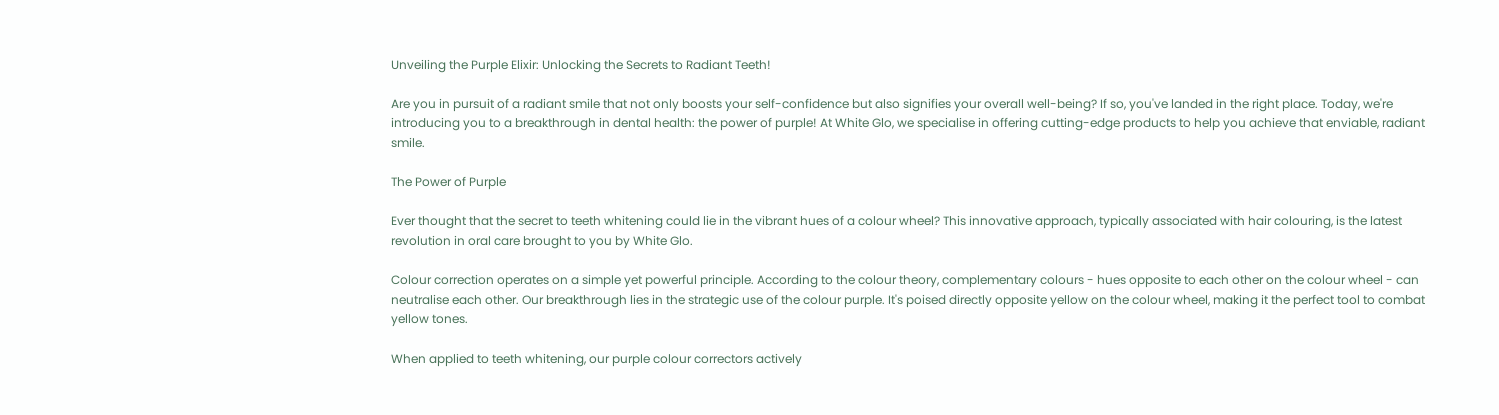Unveiling the Purple Elixir: Unlocking the Secrets to Radiant Teeth!

Are you in pursuit of a radiant smile that not only boosts your self-confidence but also signifies your overall well-being? If so, you've landed in the right place. Today, we're introducing you to a breakthrough in dental health: the power of purple! At White Glo, we specialise in offering cutting-edge products to help you achieve that enviable, radiant smile.

The Power of Purple

Ever thought that the secret to teeth whitening could lie in the vibrant hues of a colour wheel? This innovative approach, typically associated with hair colouring, is the latest revolution in oral care brought to you by White Glo.

Colour correction operates on a simple yet powerful principle. According to the colour theory, complementary colours - hues opposite to each other on the colour wheel - can neutralise each other. Our breakthrough lies in the strategic use of the colour purple. It's poised directly opposite yellow on the colour wheel, making it the perfect tool to combat yellow tones.

When applied to teeth whitening, our purple colour correctors actively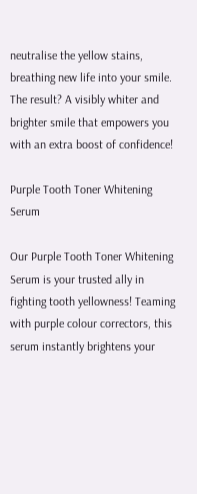neutralise the yellow stains, breathing new life into your smile. The result? A visibly whiter and brighter smile that empowers you with an extra boost of confidence!

Purple Tooth Toner Whitening Serum

Our Purple Tooth Toner Whitening Serum is your trusted ally in fighting tooth yellowness! Teaming with purple colour correctors, this serum instantly brightens your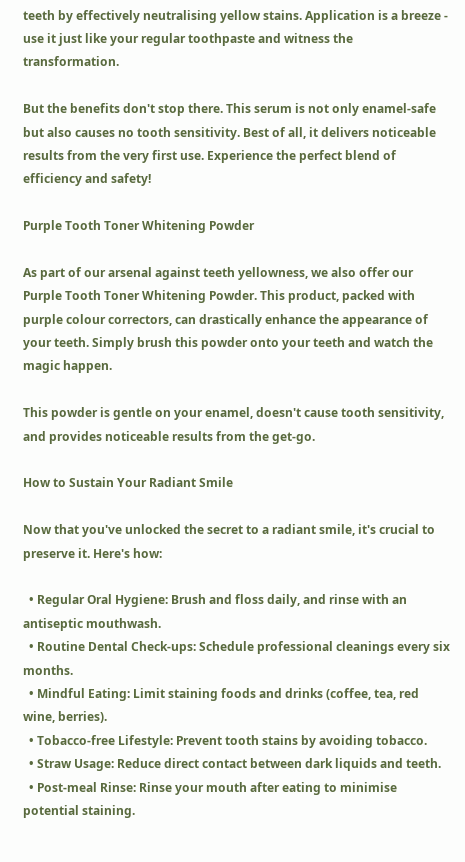teeth by effectively neutralising yellow stains. Application is a breeze - use it just like your regular toothpaste and witness the transformation.

But the benefits don't stop there. This serum is not only enamel-safe but also causes no tooth sensitivity. Best of all, it delivers noticeable results from the very first use. Experience the perfect blend of efficiency and safety!

Purple Tooth Toner Whitening Powder

As part of our arsenal against teeth yellowness, we also offer our Purple Tooth Toner Whitening Powder. This product, packed with purple colour correctors, can drastically enhance the appearance of your teeth. Simply brush this powder onto your teeth and watch the magic happen.

This powder is gentle on your enamel, doesn't cause tooth sensitivity, and provides noticeable results from the get-go.

How to Sustain Your Radiant Smile

Now that you've unlocked the secret to a radiant smile, it's crucial to preserve it. Here's how:

  • Regular Oral Hygiene: Brush and floss daily, and rinse with an antiseptic mouthwash.
  • Routine Dental Check-ups: Schedule professional cleanings every six months.
  • Mindful Eating: Limit staining foods and drinks (coffee, tea, red wine, berries).
  • Tobacco-free Lifestyle: Prevent tooth stains by avoiding tobacco.
  • Straw Usage: Reduce direct contact between dark liquids and teeth.
  • Post-meal Rinse: Rinse your mouth after eating to minimise potential staining.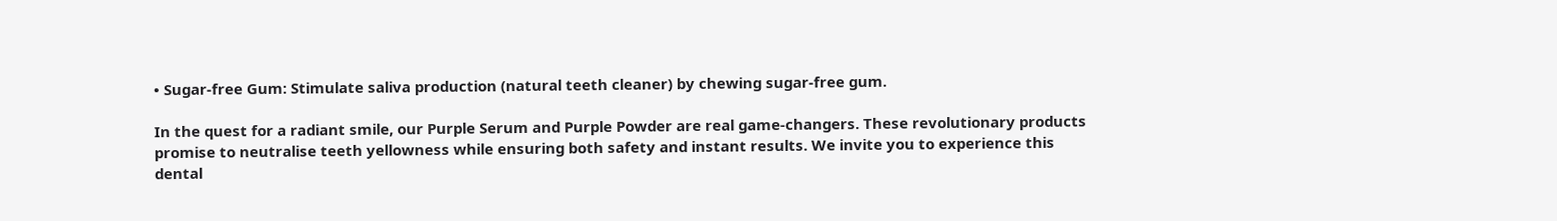• Sugar-free Gum: Stimulate saliva production (natural teeth cleaner) by chewing sugar-free gum.

In the quest for a radiant smile, our Purple Serum and Purple Powder are real game-changers. These revolutionary products promise to neutralise teeth yellowness while ensuring both safety and instant results. We invite you to experience this dental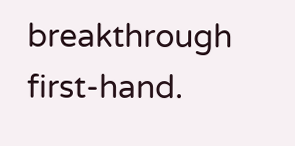breakthrough first-hand.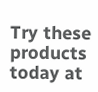Try these products today at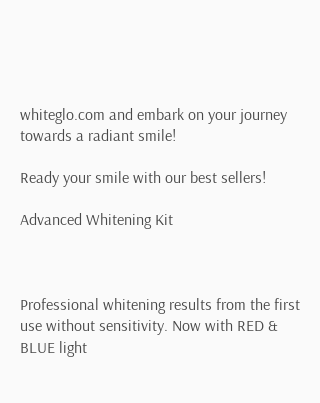whiteglo.com and embark on your journey towards a radiant smile!

Ready your smile with our best sellers!

Advanced Whitening Kit



Professional whitening results from the first use without sensitivity. Now with RED & BLUE light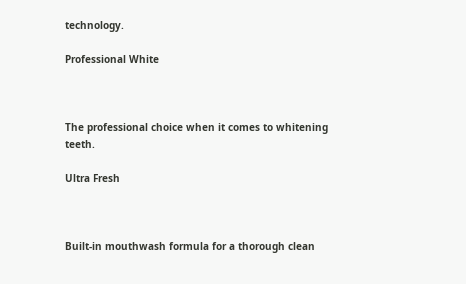technology.

Professional White



The professional choice when it comes to whitening teeth.

Ultra Fresh



Built-in mouthwash formula for a thorough clean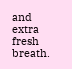and extra fresh breath.